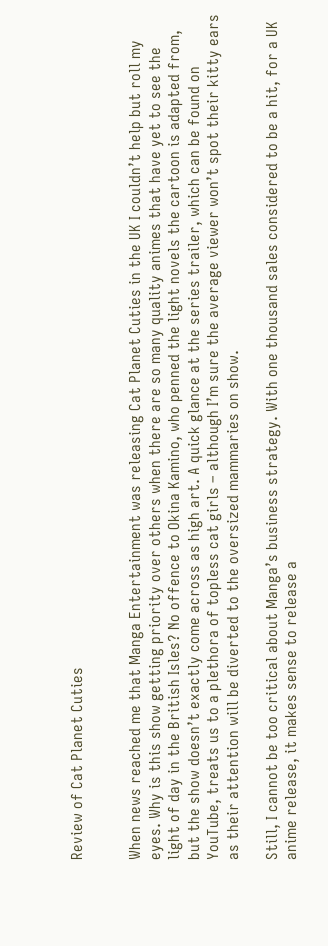Review of Cat Planet Cuties


When news reached me that Manga Entertainment was releasing Cat Planet Cuties in the UK I couldn’t help but roll my eyes. Why is this show getting priority over others when there are so many quality animes that have yet to see the light of day in the British Isles? No offence to Okina Kamino, who penned the light novels the cartoon is adapted from, but the show doesn’t exactly come across as high art. A quick glance at the series trailer, which can be found on YouTube, treats us to a plethora of topless cat girls – although I’m sure the average viewer won’t spot their kitty ears as their attention will be diverted to the oversized mammaries on show.

Still, I cannot be too critical about Manga’s business strategy. With one thousand sales considered to be a hit, for a UK anime release, it makes sense to release a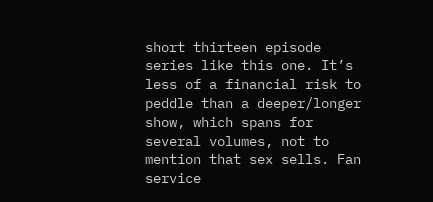short thirteen episode series like this one. It’s less of a financial risk to peddle than a deeper/longer show, which spans for several volumes, not to mention that sex sells. Fan service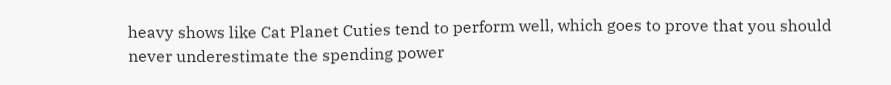heavy shows like Cat Planet Cuties tend to perform well, which goes to prove that you should never underestimate the spending power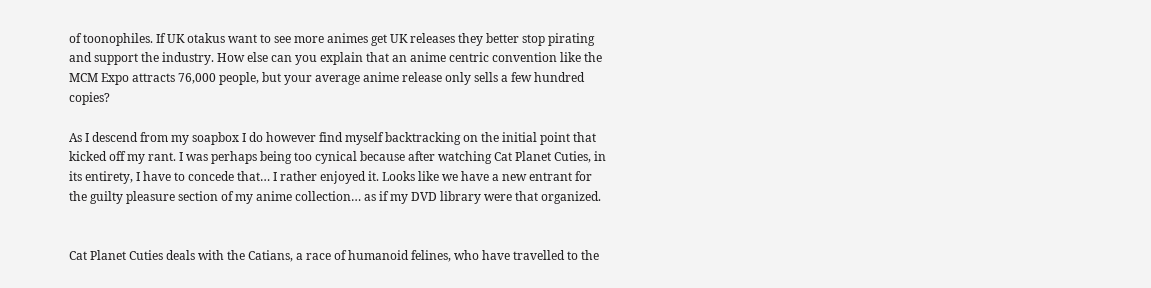of toonophiles. If UK otakus want to see more animes get UK releases they better stop pirating and support the industry. How else can you explain that an anime centric convention like the MCM Expo attracts 76,000 people, but your average anime release only sells a few hundred copies?

As I descend from my soapbox I do however find myself backtracking on the initial point that kicked off my rant. I was perhaps being too cynical because after watching Cat Planet Cuties, in its entirety, I have to concede that… I rather enjoyed it. Looks like we have a new entrant for the guilty pleasure section of my anime collection… as if my DVD library were that organized.


Cat Planet Cuties deals with the Catians, a race of humanoid felines, who have travelled to the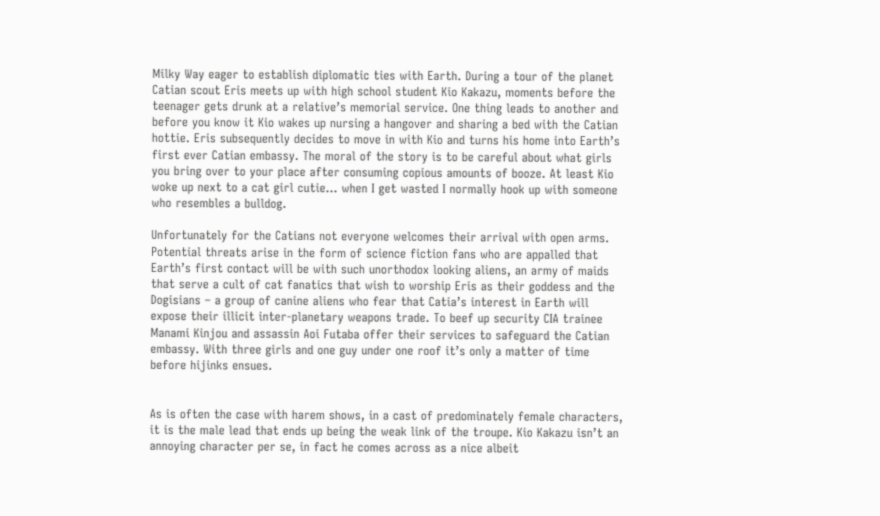Milky Way eager to establish diplomatic ties with Earth. During a tour of the planet Catian scout Eris meets up with high school student Kio Kakazu, moments before the teenager gets drunk at a relative’s memorial service. One thing leads to another and before you know it Kio wakes up nursing a hangover and sharing a bed with the Catian hottie. Eris subsequently decides to move in with Kio and turns his home into Earth’s first ever Catian embassy. The moral of the story is to be careful about what girls you bring over to your place after consuming copious amounts of booze. At least Kio woke up next to a cat girl cutie… when I get wasted I normally hook up with someone who resembles a bulldog.

Unfortunately for the Catians not everyone welcomes their arrival with open arms. Potential threats arise in the form of science fiction fans who are appalled that Earth’s first contact will be with such unorthodox looking aliens, an army of maids that serve a cult of cat fanatics that wish to worship Eris as their goddess and the Dogisians – a group of canine aliens who fear that Catia’s interest in Earth will expose their illicit inter-planetary weapons trade. To beef up security CIA trainee Manami Kinjou and assassin Aoi Futaba offer their services to safeguard the Catian embassy. With three girls and one guy under one roof it’s only a matter of time before hijinks ensues.


As is often the case with harem shows, in a cast of predominately female characters, it is the male lead that ends up being the weak link of the troupe. Kio Kakazu isn’t an annoying character per se, in fact he comes across as a nice albeit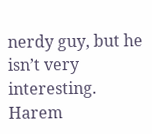nerdy guy, but he isn’t very interesting. Harem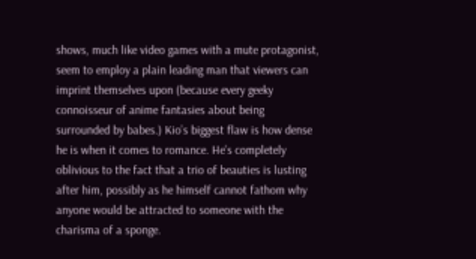shows, much like video games with a mute protagonist, seem to employ a plain leading man that viewers can imprint themselves upon (because every geeky connoisseur of anime fantasies about being surrounded by babes.) Kio’s biggest flaw is how dense he is when it comes to romance. He’s completely oblivious to the fact that a trio of beauties is lusting after him, possibly as he himself cannot fathom why anyone would be attracted to someone with the charisma of a sponge.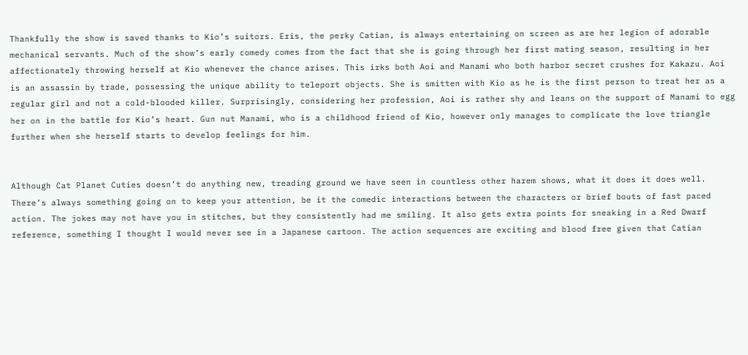Thankfully the show is saved thanks to Kio’s suitors. Eris, the perky Catian, is always entertaining on screen as are her legion of adorable mechanical servants. Much of the show’s early comedy comes from the fact that she is going through her first mating season, resulting in her affectionately throwing herself at Kio whenever the chance arises. This irks both Aoi and Manami who both harbor secret crushes for Kakazu. Aoi is an assassin by trade, possessing the unique ability to teleport objects. She is smitten with Kio as he is the first person to treat her as a regular girl and not a cold-blooded killer. Surprisingly, considering her profession, Aoi is rather shy and leans on the support of Manami to egg her on in the battle for Kio’s heart. Gun nut Manami, who is a childhood friend of Kio, however only manages to complicate the love triangle further when she herself starts to develop feelings for him.


Although Cat Planet Cuties doesn’t do anything new, treading ground we have seen in countless other harem shows, what it does it does well. There’s always something going on to keep your attention, be it the comedic interactions between the characters or brief bouts of fast paced action. The jokes may not have you in stitches, but they consistently had me smiling. It also gets extra points for sneaking in a Red Dwarf reference, something I thought I would never see in a Japanese cartoon. The action sequences are exciting and blood free given that Catian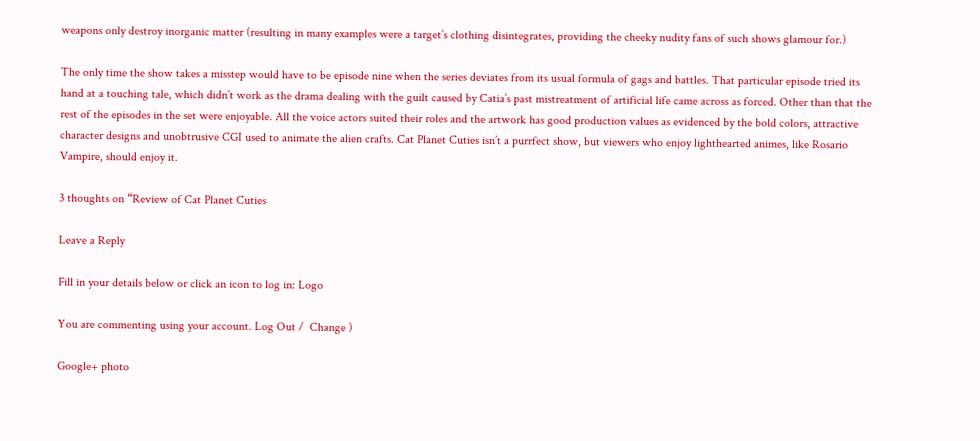weapons only destroy inorganic matter (resulting in many examples were a target’s clothing disintegrates, providing the cheeky nudity fans of such shows glamour for.)

The only time the show takes a misstep would have to be episode nine when the series deviates from its usual formula of gags and battles. That particular episode tried its hand at a touching tale, which didn’t work as the drama dealing with the guilt caused by Catia’s past mistreatment of artificial life came across as forced. Other than that the rest of the episodes in the set were enjoyable. All the voice actors suited their roles and the artwork has good production values as evidenced by the bold colors, attractive character designs and unobtrusive CGI used to animate the alien crafts. Cat Planet Cuties isn’t a purrfect show, but viewers who enjoy lighthearted animes, like Rosario Vampire, should enjoy it.

3 thoughts on “Review of Cat Planet Cuties

Leave a Reply

Fill in your details below or click an icon to log in: Logo

You are commenting using your account. Log Out /  Change )

Google+ photo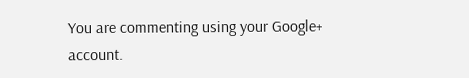You are commenting using your Google+ account.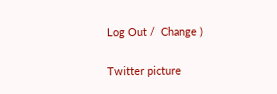Log Out /  Change )

Twitter picture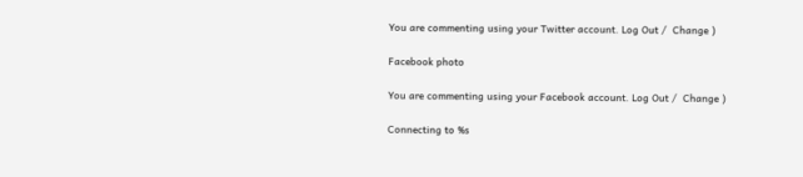You are commenting using your Twitter account. Log Out /  Change )

Facebook photo

You are commenting using your Facebook account. Log Out /  Change )

Connecting to %s